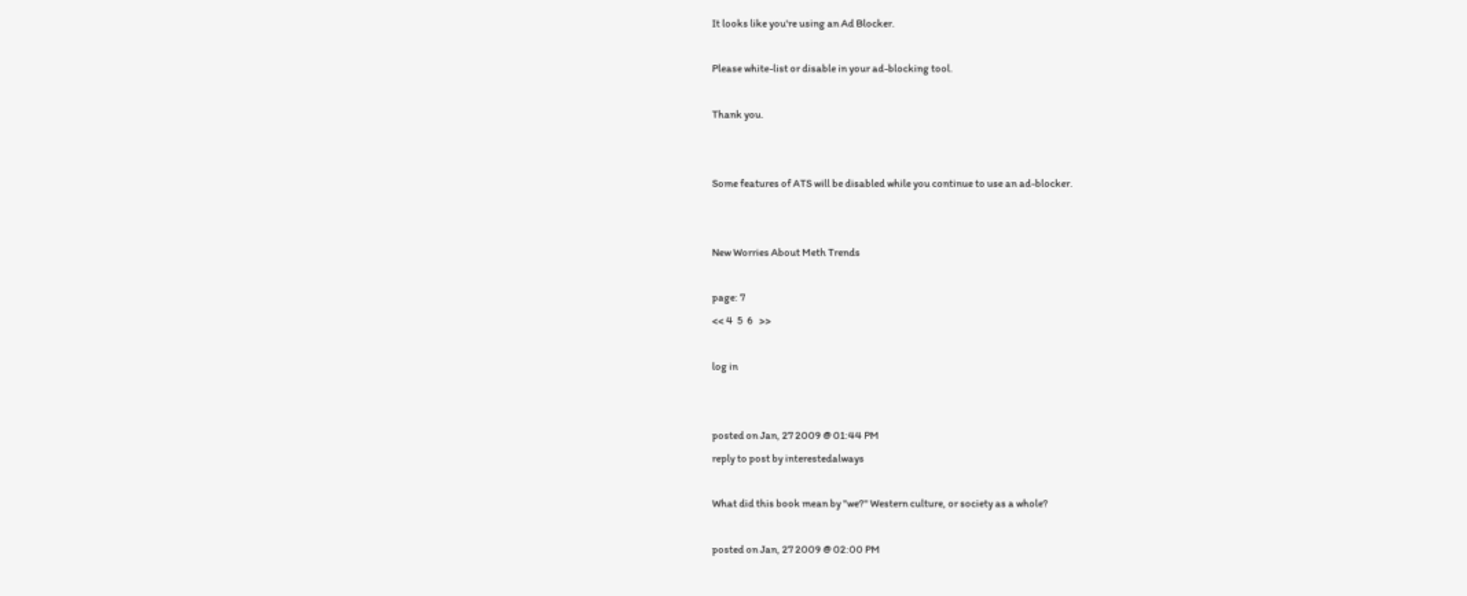It looks like you're using an Ad Blocker.

Please white-list or disable in your ad-blocking tool.

Thank you.


Some features of ATS will be disabled while you continue to use an ad-blocker.


New Worries About Meth Trends

page: 7
<< 4  5  6   >>

log in


posted on Jan, 27 2009 @ 01:44 PM
reply to post by interestedalways

What did this book mean by "we?" Western culture, or society as a whole?

posted on Jan, 27 2009 @ 02:00 PM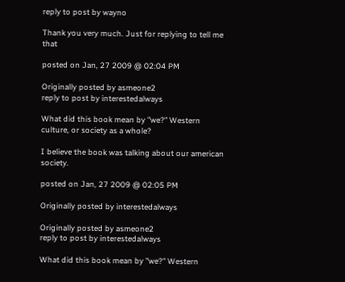reply to post by wayno

Thank you very much. Just for replying to tell me that

posted on Jan, 27 2009 @ 02:04 PM

Originally posted by asmeone2
reply to post by interestedalways

What did this book mean by "we?" Western culture, or society as a whole?

I believe the book was talking about our american society.

posted on Jan, 27 2009 @ 02:05 PM

Originally posted by interestedalways

Originally posted by asmeone2
reply to post by interestedalways

What did this book mean by "we?" Western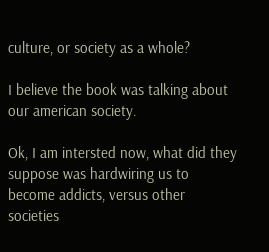culture, or society as a whole?

I believe the book was talking about our american society.

Ok, I am intersted now, what did they suppose was hardwiring us to become addicts, versus other societies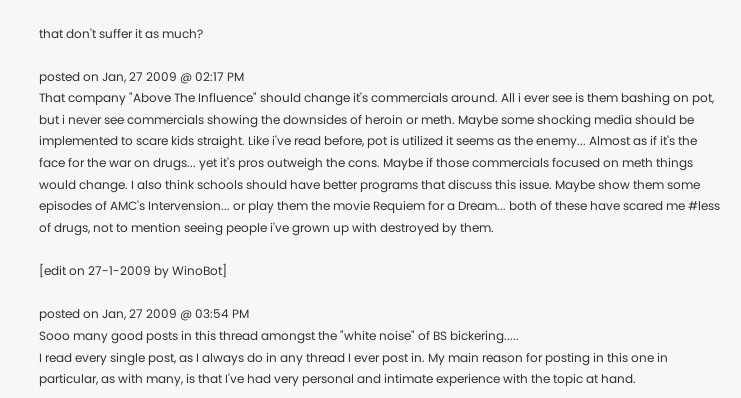that don't suffer it as much?

posted on Jan, 27 2009 @ 02:17 PM
That company "Above The Influence" should change it's commercials around. All i ever see is them bashing on pot, but i never see commercials showing the downsides of heroin or meth. Maybe some shocking media should be implemented to scare kids straight. Like i've read before, pot is utilized it seems as the enemy... Almost as if it's the face for the war on drugs... yet it's pros outweigh the cons. Maybe if those commercials focused on meth things would change. I also think schools should have better programs that discuss this issue. Maybe show them some episodes of AMC's Intervension... or play them the movie Requiem for a Dream... both of these have scared me #less of drugs, not to mention seeing people i've grown up with destroyed by them.

[edit on 27-1-2009 by WinoBot]

posted on Jan, 27 2009 @ 03:54 PM
Sooo many good posts in this thread amongst the "white noise" of BS bickering.....
I read every single post, as I always do in any thread I ever post in. My main reason for posting in this one in particular, as with many, is that I've had very personal and intimate experience with the topic at hand.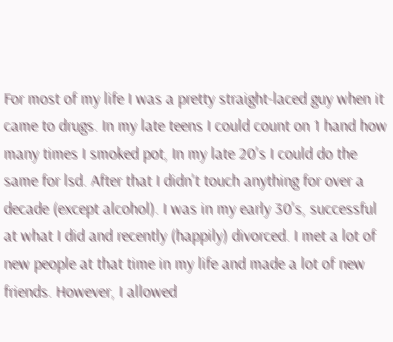For most of my life I was a pretty straight-laced guy when it came to drugs. In my late teens I could count on 1 hand how many times I smoked pot, In my late 20's I could do the same for lsd. After that I didn't touch anything for over a decade (except alcohol). I was in my early 30's, successful at what I did and recently (happily) divorced. I met a lot of new people at that time in my life and made a lot of new friends. However, I allowed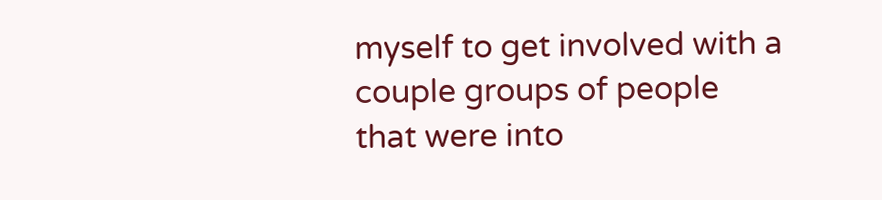myself to get involved with a couple groups of people that were into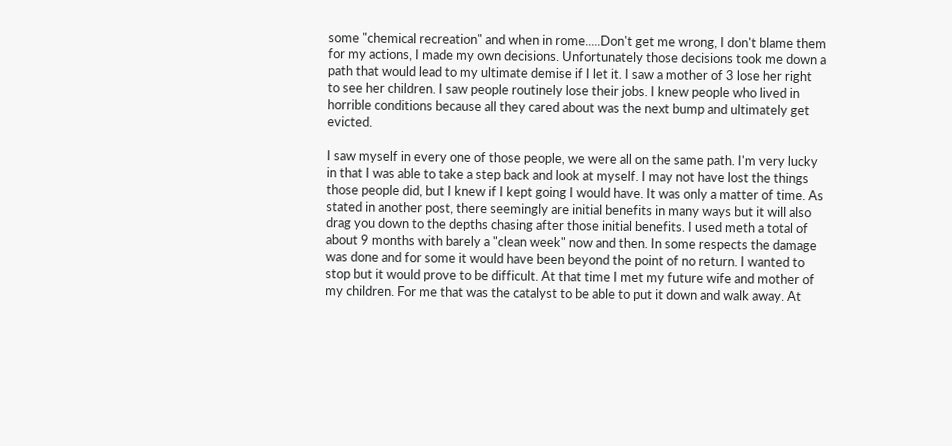some "chemical recreation" and when in rome.....Don't get me wrong, I don't blame them for my actions, I made my own decisions. Unfortunately those decisions took me down a path that would lead to my ultimate demise if I let it. I saw a mother of 3 lose her right to see her children. I saw people routinely lose their jobs. I knew people who lived in horrible conditions because all they cared about was the next bump and ultimately get evicted.

I saw myself in every one of those people, we were all on the same path. I'm very lucky in that I was able to take a step back and look at myself. I may not have lost the things those people did, but I knew if I kept going I would have. It was only a matter of time. As stated in another post, there seemingly are initial benefits in many ways but it will also drag you down to the depths chasing after those initial benefits. I used meth a total of about 9 months with barely a "clean week" now and then. In some respects the damage was done and for some it would have been beyond the point of no return. I wanted to stop but it would prove to be difficult. At that time I met my future wife and mother of my children. For me that was the catalyst to be able to put it down and walk away. At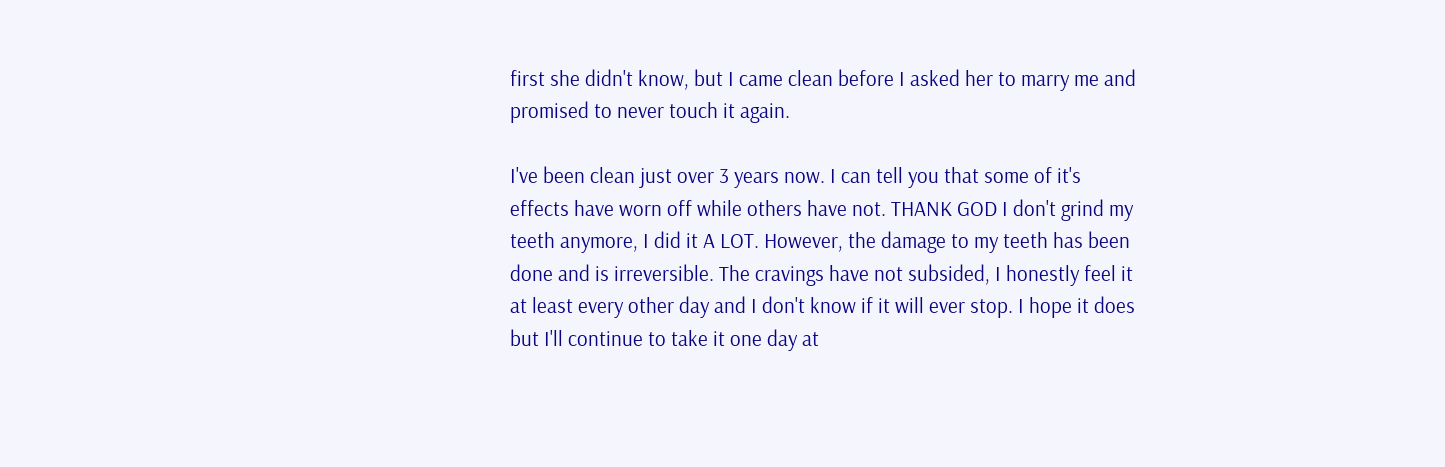first she didn't know, but I came clean before I asked her to marry me and promised to never touch it again.

I've been clean just over 3 years now. I can tell you that some of it's effects have worn off while others have not. THANK GOD I don't grind my teeth anymore, I did it A LOT. However, the damage to my teeth has been done and is irreversible. The cravings have not subsided, I honestly feel it at least every other day and I don't know if it will ever stop. I hope it does but I'll continue to take it one day at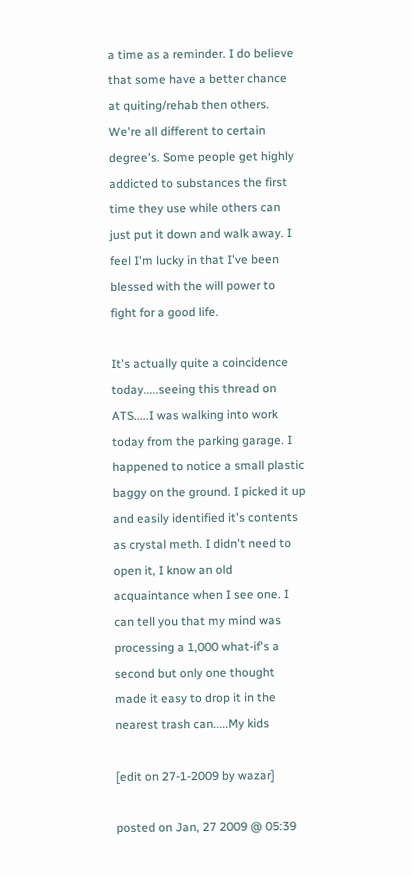a time as a reminder. I do believe that some have a better chance at quiting/rehab then others. We're all different to certain degree's. Some people get highly addicted to substances the first time they use while others can just put it down and walk away. I feel I'm lucky in that I've been blessed with the will power to fight for a good life.

It's actually quite a coincidence today.....seeing this thread on ATS.....I was walking into work today from the parking garage. I happened to notice a small plastic baggy on the ground. I picked it up and easily identified it's contents as crystal meth. I didn't need to open it, I know an old acquaintance when I see one. I can tell you that my mind was processing a 1,000 what-if's a second but only one thought made it easy to drop it in the nearest trash can.....My kids

[edit on 27-1-2009 by wazar]

posted on Jan, 27 2009 @ 05:39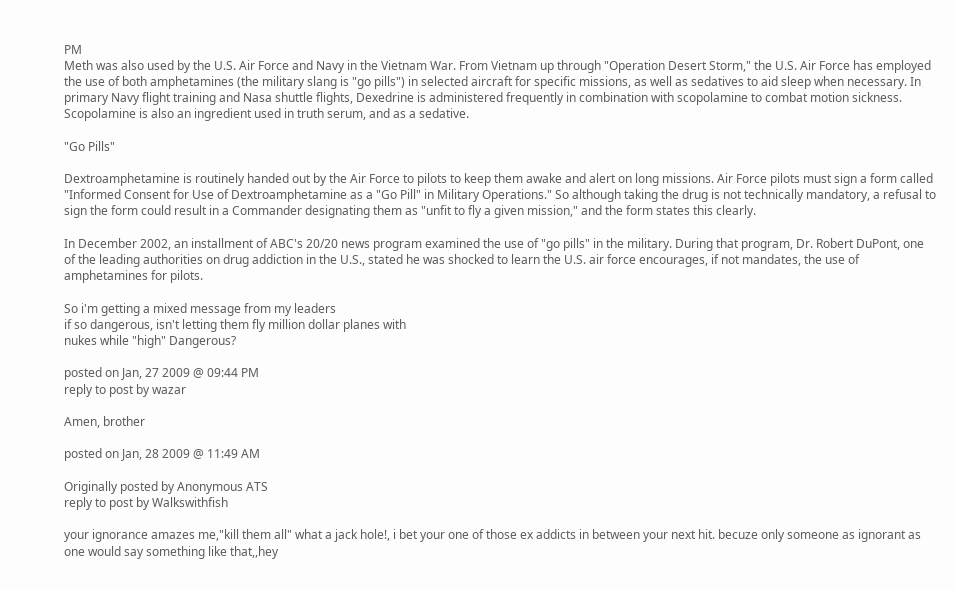PM
Meth was also used by the U.S. Air Force and Navy in the Vietnam War. From Vietnam up through "Operation Desert Storm," the U.S. Air Force has employed the use of both amphetamines (the military slang is "go pills") in selected aircraft for specific missions, as well as sedatives to aid sleep when necessary. In primary Navy flight training and Nasa shuttle flights, Dexedrine is administered frequently in combination with scopolamine to combat motion sickness. Scopolamine is also an ingredient used in truth serum, and as a sedative.

"Go Pills"

Dextroamphetamine is routinely handed out by the Air Force to pilots to keep them awake and alert on long missions. Air Force pilots must sign a form called "Informed Consent for Use of Dextroamphetamine as a "Go Pill" in Military Operations." So although taking the drug is not technically mandatory, a refusal to sign the form could result in a Commander designating them as "unfit to fly a given mission," and the form states this clearly.

In December 2002, an installment of ABC's 20/20 news program examined the use of "go pills" in the military. During that program, Dr. Robert DuPont, one of the leading authorities on drug addiction in the U.S., stated he was shocked to learn the U.S. air force encourages, if not mandates, the use of amphetamines for pilots.

So i'm getting a mixed message from my leaders
if so dangerous, isn't letting them fly million dollar planes with
nukes while "high" Dangerous?

posted on Jan, 27 2009 @ 09:44 PM
reply to post by wazar

Amen, brother

posted on Jan, 28 2009 @ 11:49 AM

Originally posted by Anonymous ATS
reply to post by Walkswithfish

your ignorance amazes me,"kill them all" what a jack hole!, i bet your one of those ex addicts in between your next hit. becuze only someone as ignorant as one would say something like that,,hey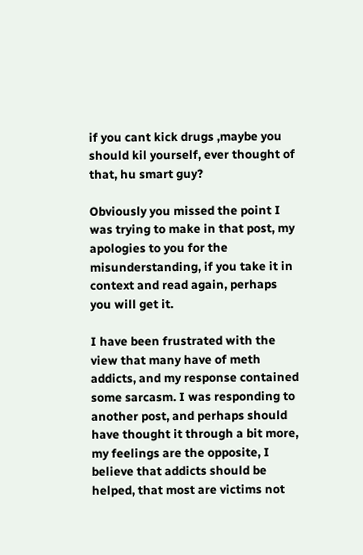if you cant kick drugs ,maybe you should kil yourself, ever thought of that, hu smart guy?

Obviously you missed the point I was trying to make in that post, my apologies to you for the misunderstanding, if you take it in context and read again, perhaps you will get it.

I have been frustrated with the view that many have of meth addicts, and my response contained some sarcasm. I was responding to another post, and perhaps should have thought it through a bit more, my feelings are the opposite, I believe that addicts should be helped, that most are victims not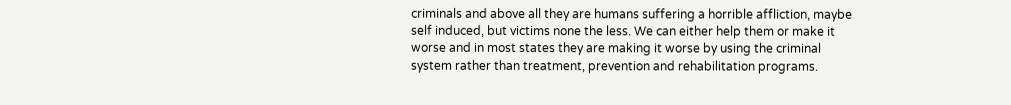criminals and above all they are humans suffering a horrible affliction, maybe self induced, but victims none the less. We can either help them or make it worse and in most states they are making it worse by using the criminal system rather than treatment, prevention and rehabilitation programs.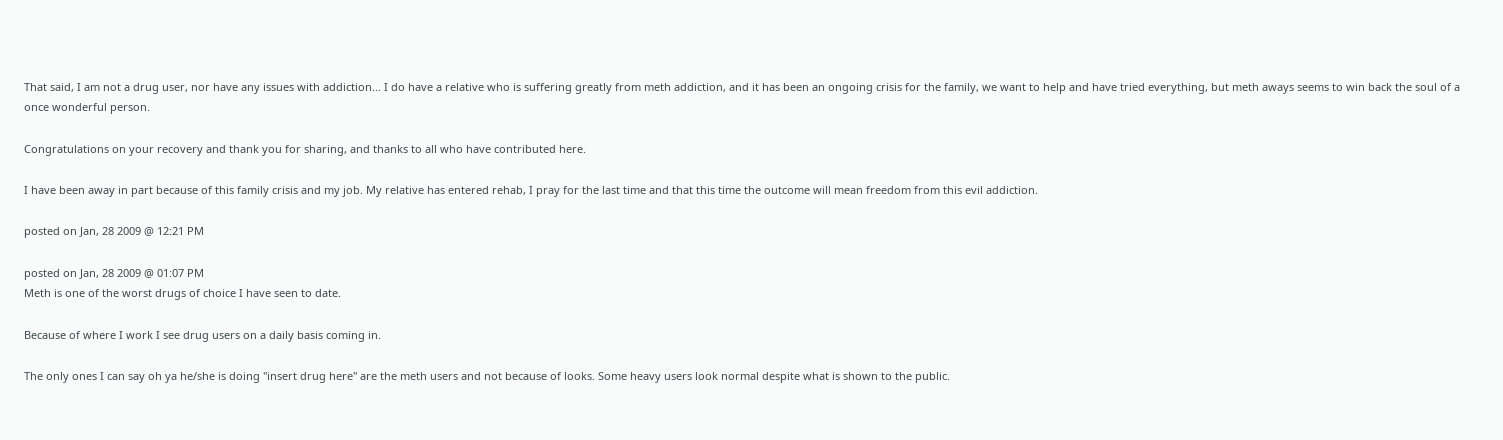That said, I am not a drug user, nor have any issues with addiction... I do have a relative who is suffering greatly from meth addiction, and it has been an ongoing crisis for the family, we want to help and have tried everything, but meth aways seems to win back the soul of a once wonderful person.

Congratulations on your recovery and thank you for sharing, and thanks to all who have contributed here.

I have been away in part because of this family crisis and my job. My relative has entered rehab, I pray for the last time and that this time the outcome will mean freedom from this evil addiction.

posted on Jan, 28 2009 @ 12:21 PM

posted on Jan, 28 2009 @ 01:07 PM
Meth is one of the worst drugs of choice I have seen to date.

Because of where I work I see drug users on a daily basis coming in.

The only ones I can say oh ya he/she is doing "insert drug here" are the meth users and not because of looks. Some heavy users look normal despite what is shown to the public.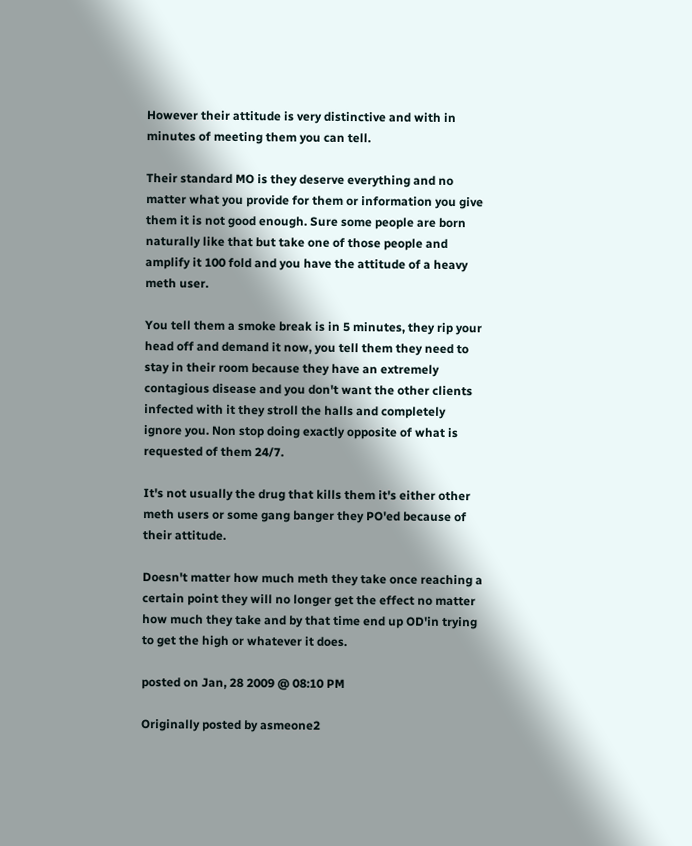However their attitude is very distinctive and with in minutes of meeting them you can tell.

Their standard MO is they deserve everything and no matter what you provide for them or information you give them it is not good enough. Sure some people are born naturally like that but take one of those people and amplify it 100 fold and you have the attitude of a heavy meth user.

You tell them a smoke break is in 5 minutes, they rip your head off and demand it now, you tell them they need to stay in their room because they have an extremely contagious disease and you don't want the other clients infected with it they stroll the halls and completely ignore you. Non stop doing exactly opposite of what is requested of them 24/7.

It's not usually the drug that kills them it's either other meth users or some gang banger they PO'ed because of their attitude.

Doesn't matter how much meth they take once reaching a certain point they will no longer get the effect no matter how much they take and by that time end up OD'in trying to get the high or whatever it does.

posted on Jan, 28 2009 @ 08:10 PM

Originally posted by asmeone2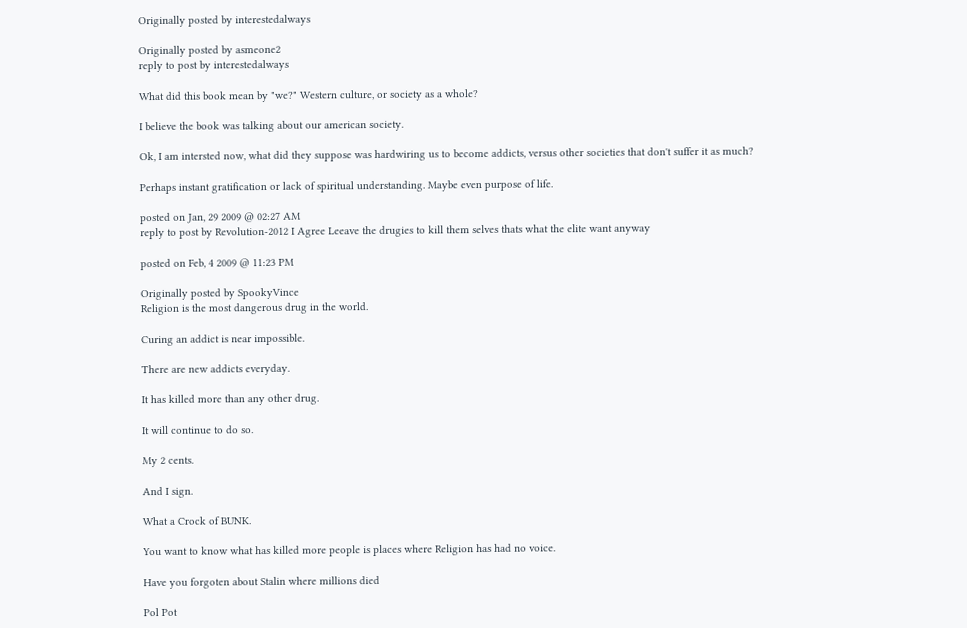Originally posted by interestedalways

Originally posted by asmeone2
reply to post by interestedalways

What did this book mean by "we?" Western culture, or society as a whole?

I believe the book was talking about our american society.

Ok, I am intersted now, what did they suppose was hardwiring us to become addicts, versus other societies that don't suffer it as much?

Perhaps instant gratification or lack of spiritual understanding. Maybe even purpose of life.

posted on Jan, 29 2009 @ 02:27 AM
reply to post by Revolution-2012 I Agree Leeave the drugies to kill them selves thats what the elite want anyway

posted on Feb, 4 2009 @ 11:23 PM

Originally posted by SpookyVince
Religion is the most dangerous drug in the world.

Curing an addict is near impossible.

There are new addicts everyday.

It has killed more than any other drug.

It will continue to do so.

My 2 cents.

And I sign.

What a Crock of BUNK.

You want to know what has killed more people is places where Religion has had no voice.

Have you forgoten about Stalin where millions died

Pol Pot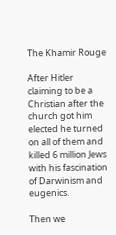The Khamir Rouge

After Hitler claiming to be a Christian after the church got him elected he turned on all of them and killed 6 million Jews with his fascination of Darwinism and eugenics.

Then we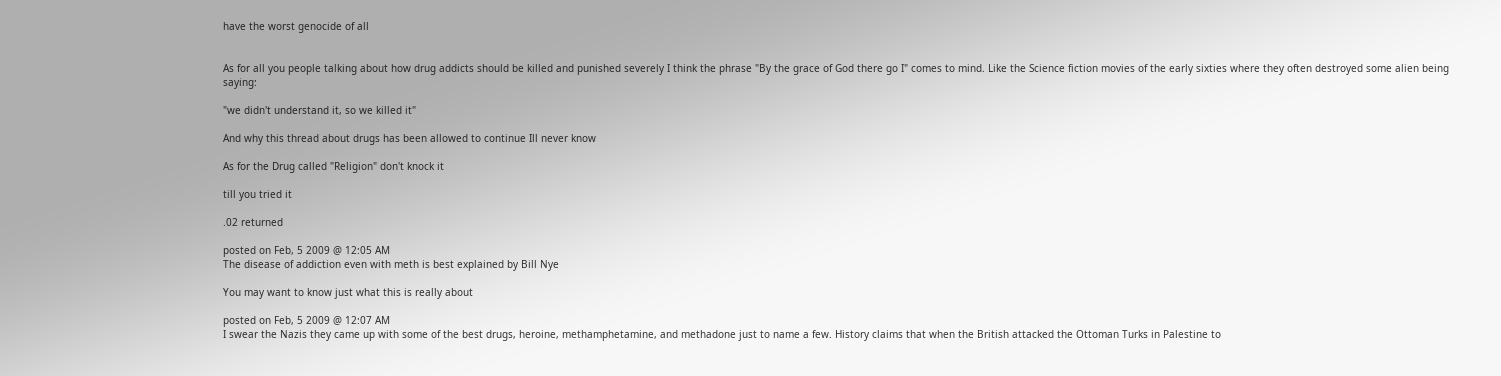have the worst genocide of all


As for all you people talking about how drug addicts should be killed and punished severely I think the phrase "By the grace of God there go I" comes to mind. Like the Science fiction movies of the early sixties where they often destroyed some alien being saying:

"we didn't understand it, so we killed it"

And why this thread about drugs has been allowed to continue Ill never know

As for the Drug called "Religion" don't knock it

till you tried it

.02 returned

posted on Feb, 5 2009 @ 12:05 AM
The disease of addiction even with meth is best explained by Bill Nye

You may want to know just what this is really about

posted on Feb, 5 2009 @ 12:07 AM
I swear the Nazis they came up with some of the best drugs, heroine, methamphetamine, and methadone just to name a few. History claims that when the British attacked the Ottoman Turks in Palestine to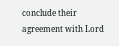conclude their agreement with Lord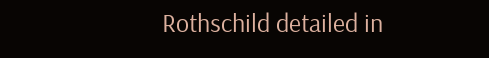Rothschild detailed in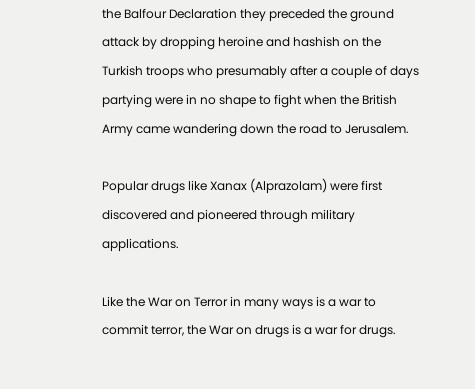the Balfour Declaration they preceded the ground attack by dropping heroine and hashish on the Turkish troops who presumably after a couple of days partying were in no shape to fight when the British Army came wandering down the road to Jerusalem.

Popular drugs like Xanax (Alprazolam) were first discovered and pioneered through military applications.

Like the War on Terror in many ways is a war to commit terror, the War on drugs is a war for drugs.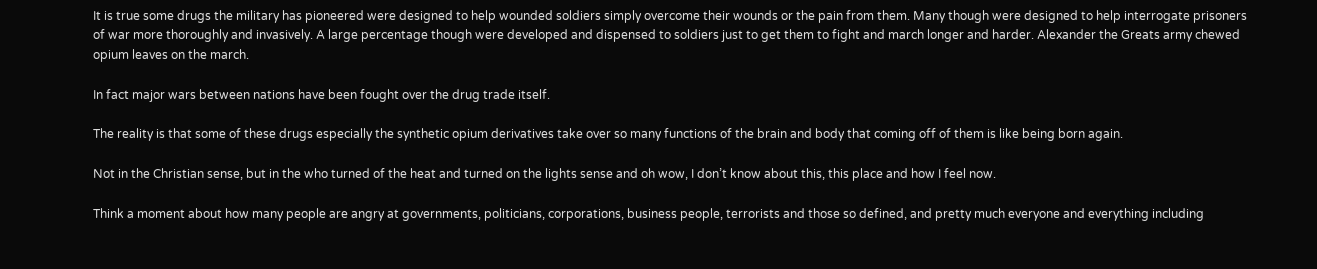It is true some drugs the military has pioneered were designed to help wounded soldiers simply overcome their wounds or the pain from them. Many though were designed to help interrogate prisoners of war more thoroughly and invasively. A large percentage though were developed and dispensed to soldiers just to get them to fight and march longer and harder. Alexander the Greats army chewed opium leaves on the march.

In fact major wars between nations have been fought over the drug trade itself.

The reality is that some of these drugs especially the synthetic opium derivatives take over so many functions of the brain and body that coming off of them is like being born again.

Not in the Christian sense, but in the who turned of the heat and turned on the lights sense and oh wow, I don’t know about this, this place and how I feel now.

Think a moment about how many people are angry at governments, politicians, corporations, business people, terrorists and those so defined, and pretty much everyone and everything including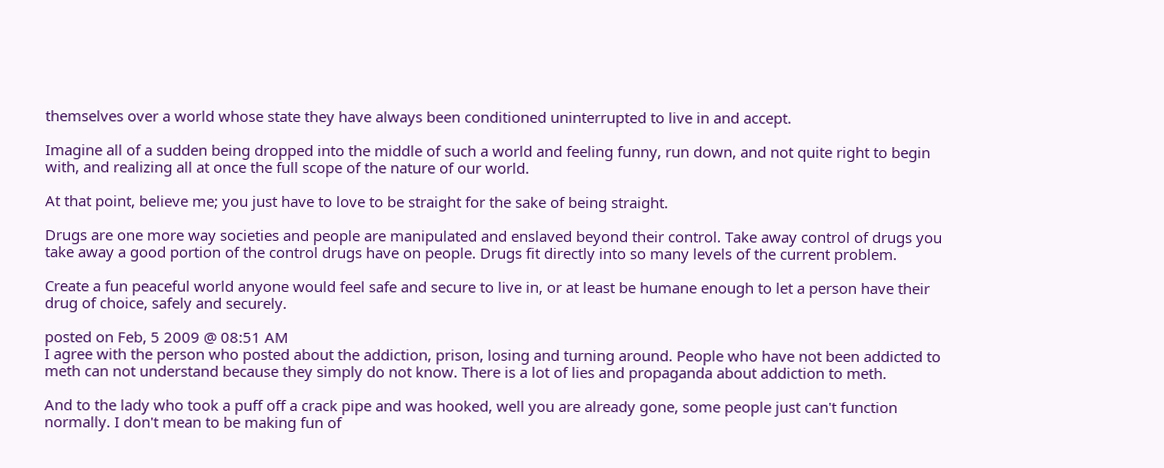themselves over a world whose state they have always been conditioned uninterrupted to live in and accept.

Imagine all of a sudden being dropped into the middle of such a world and feeling funny, run down, and not quite right to begin with, and realizing all at once the full scope of the nature of our world.

At that point, believe me; you just have to love to be straight for the sake of being straight.

Drugs are one more way societies and people are manipulated and enslaved beyond their control. Take away control of drugs you take away a good portion of the control drugs have on people. Drugs fit directly into so many levels of the current problem.

Create a fun peaceful world anyone would feel safe and secure to live in, or at least be humane enough to let a person have their drug of choice, safely and securely.

posted on Feb, 5 2009 @ 08:51 AM
I agree with the person who posted about the addiction, prison, losing and turning around. People who have not been addicted to meth can not understand because they simply do not know. There is a lot of lies and propaganda about addiction to meth.

And to the lady who took a puff off a crack pipe and was hooked, well you are already gone, some people just can't function normally. I don't mean to be making fun of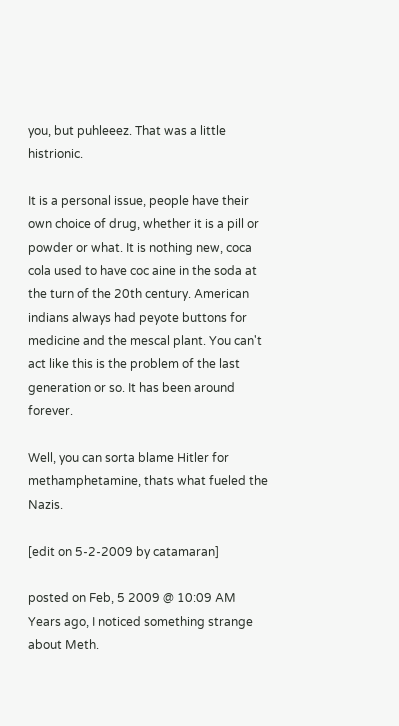you, but puhleeez. That was a little histrionic.

It is a personal issue, people have their own choice of drug, whether it is a pill or powder or what. It is nothing new, coca cola used to have coc aine in the soda at the turn of the 20th century. American indians always had peyote buttons for medicine and the mescal plant. You can't act like this is the problem of the last generation or so. It has been around forever.

Well, you can sorta blame Hitler for methamphetamine, thats what fueled the Nazis.

[edit on 5-2-2009 by catamaran]

posted on Feb, 5 2009 @ 10:09 AM
Years ago, I noticed something strange about Meth.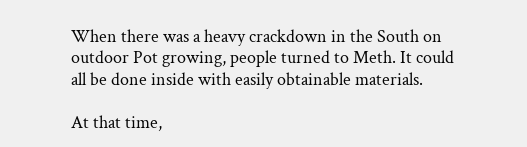When there was a heavy crackdown in the South on outdoor Pot growing, people turned to Meth. It could all be done inside with easily obtainable materials.

At that time,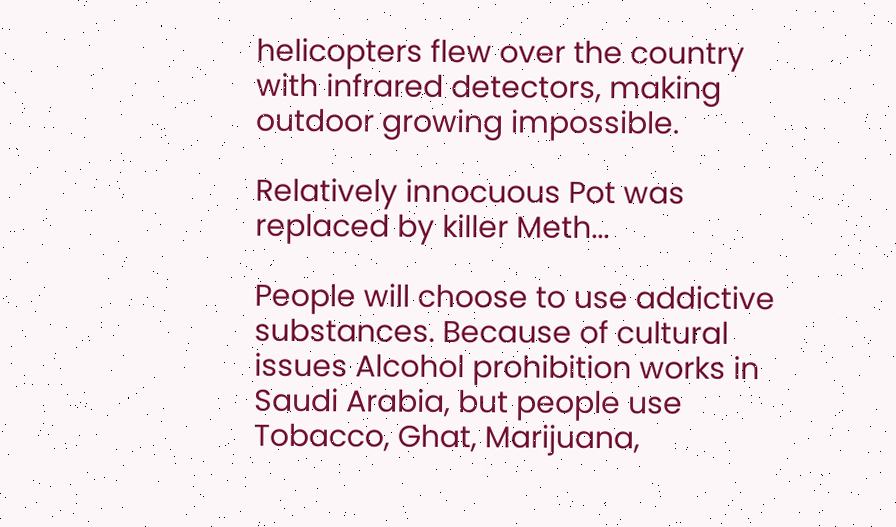helicopters flew over the country with infrared detectors, making outdoor growing impossible.

Relatively innocuous Pot was replaced by killer Meth...

People will choose to use addictive substances. Because of cultural issues Alcohol prohibition works in Saudi Arabia, but people use Tobacco, Ghat, Marijuana,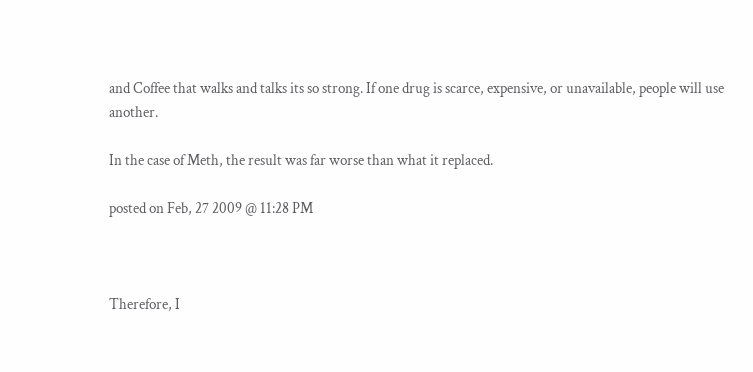and Coffee that walks and talks its so strong. If one drug is scarce, expensive, or unavailable, people will use another.

In the case of Meth, the result was far worse than what it replaced.

posted on Feb, 27 2009 @ 11:28 PM



Therefore, I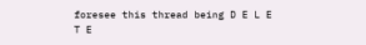foresee this thread being D E L E T E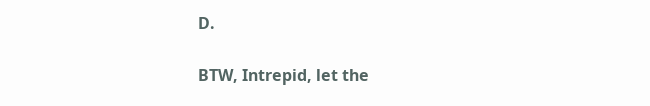D.

BTW, Intrepid, let the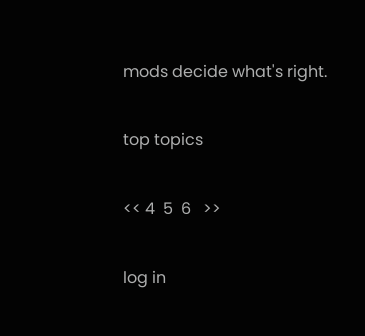mods decide what's right.

top topics

<< 4  5  6   >>

log in